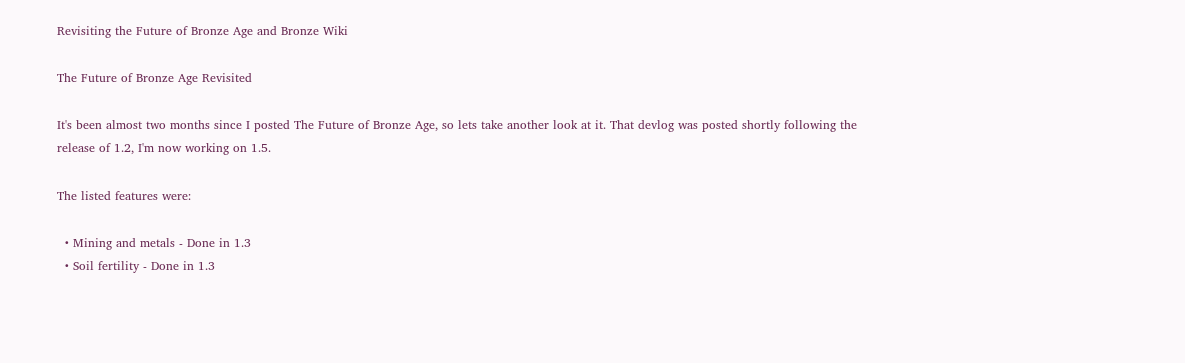Revisiting the Future of Bronze Age and Bronze Wiki

The Future of Bronze Age Revisited

It's been almost two months since I posted The Future of Bronze Age, so lets take another look at it. That devlog was posted shortly following the release of 1.2, I'm now working on 1.5.

The listed features were:

  • Mining and metals - Done in 1.3
  • Soil fertility - Done in 1.3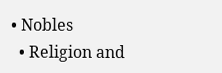• Nobles
  • Religion and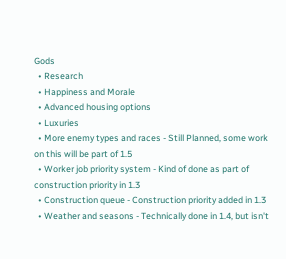Gods
  • Research
  • Happiness and Morale
  • Advanced housing options
  • Luxuries
  • More enemy types and races - Still Planned, some work on this will be part of 1.5
  • Worker job priority system - Kind of done as part of construction priority in 1.3
  • Construction queue - Construction priority added in 1.3
  • Weather and seasons - Technically done in 1.4, but isn't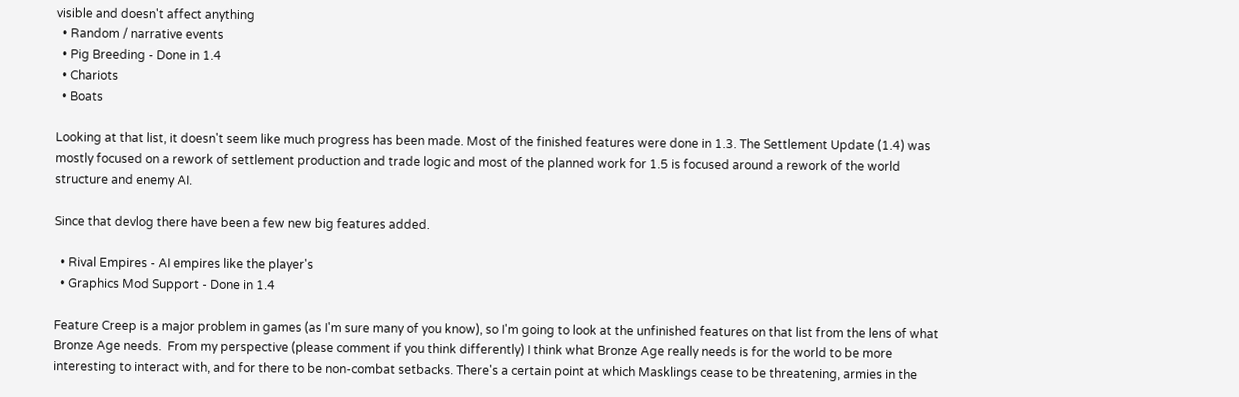visible and doesn't affect anything
  • Random / narrative events
  • Pig Breeding - Done in 1.4
  • Chariots
  • Boats

Looking at that list, it doesn't seem like much progress has been made. Most of the finished features were done in 1.3. The Settlement Update (1.4) was mostly focused on a rework of settlement production and trade logic and most of the planned work for 1.5 is focused around a rework of the world structure and enemy AI.

Since that devlog there have been a few new big features added.

  • Rival Empires - AI empires like the player's
  • Graphics Mod Support - Done in 1.4

Feature Creep is a major problem in games (as I'm sure many of you know), so I'm going to look at the unfinished features on that list from the lens of what Bronze Age needs.  From my perspective (please comment if you think differently) I think what Bronze Age really needs is for the world to be more interesting to interact with, and for there to be non-combat setbacks. There's a certain point at which Masklings cease to be threatening, armies in the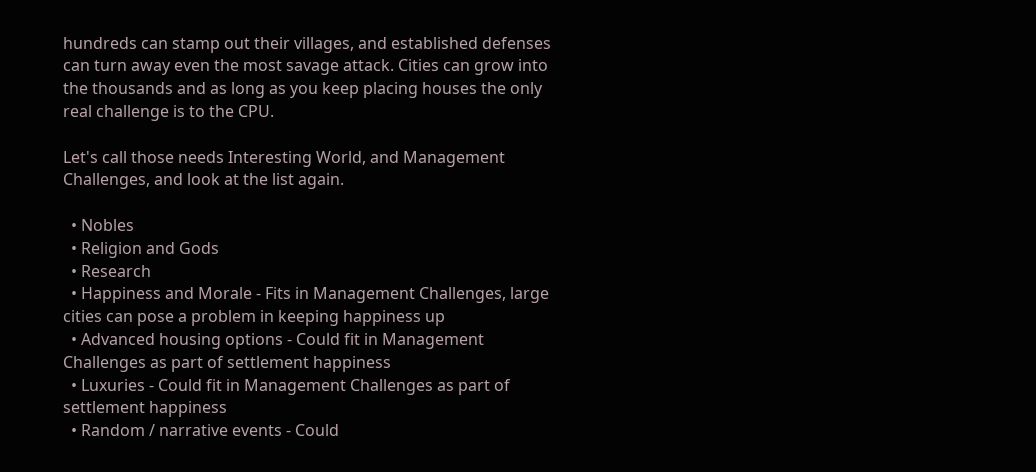hundreds can stamp out their villages, and established defenses can turn away even the most savage attack. Cities can grow into the thousands and as long as you keep placing houses the only real challenge is to the CPU.

Let's call those needs Interesting World, and Management Challenges, and look at the list again.

  • Nobles
  • Religion and Gods
  • Research
  • Happiness and Morale - Fits in Management Challenges, large cities can pose a problem in keeping happiness up
  • Advanced housing options - Could fit in Management Challenges as part of settlement happiness
  • Luxuries - Could fit in Management Challenges as part of settlement happiness
  • Random / narrative events - Could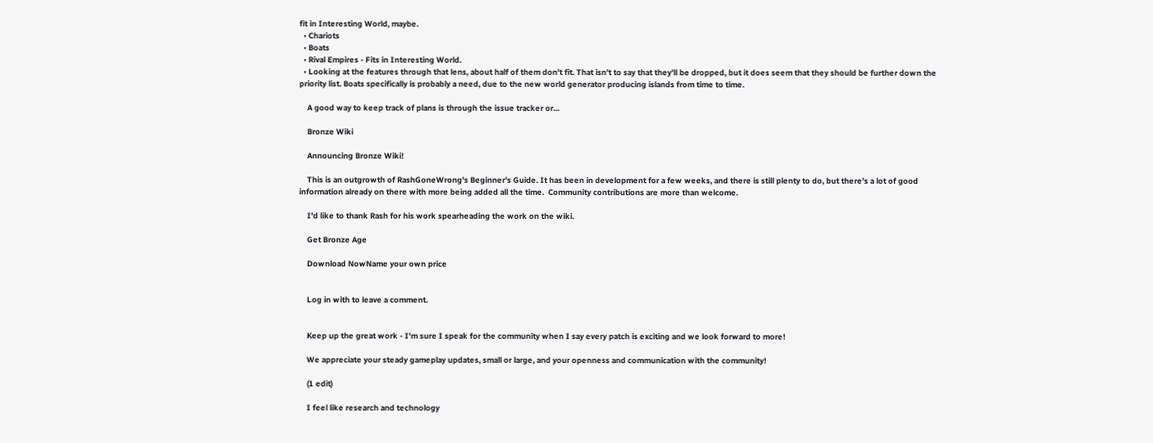fit in Interesting World, maybe.
  • Chariots
  • Boats
  • Rival Empires - Fits in Interesting World.
  • Looking at the features through that lens, about half of them don't fit. That isn't to say that they'll be dropped, but it does seem that they should be further down the priority list. Boats specifically is probably a need, due to the new world generator producing islands from time to time.

    A good way to keep track of plans is through the issue tracker or...

    Bronze Wiki

    Announcing Bronze Wiki!

    This is an outgrowth of RashGoneWrong's Beginner's Guide. It has been in development for a few weeks, and there is still plenty to do, but there's a lot of good information already on there with more being added all the time.  Community contributions are more than welcome.

    I'd like to thank Rash for his work spearheading the work on the wiki.

    Get Bronze Age

    Download NowName your own price


    Log in with to leave a comment.


    Keep up the great work - I'm sure I speak for the community when I say every patch is exciting and we look forward to more!

    We appreciate your steady gameplay updates, small or large, and your openness and communication with the community!

    (1 edit)

    I feel like research and technology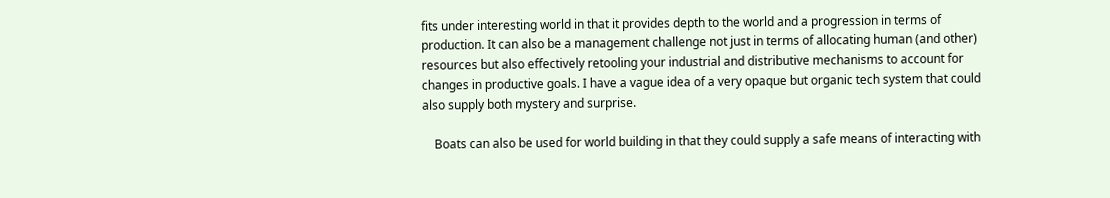fits under interesting world in that it provides depth to the world and a progression in terms of production. It can also be a management challenge not just in terms of allocating human (and other) resources but also effectively retooling your industrial and distributive mechanisms to account for changes in productive goals. I have a vague idea of a very opaque but organic tech system that could also supply both mystery and surprise.

    Boats can also be used for world building in that they could supply a safe means of interacting with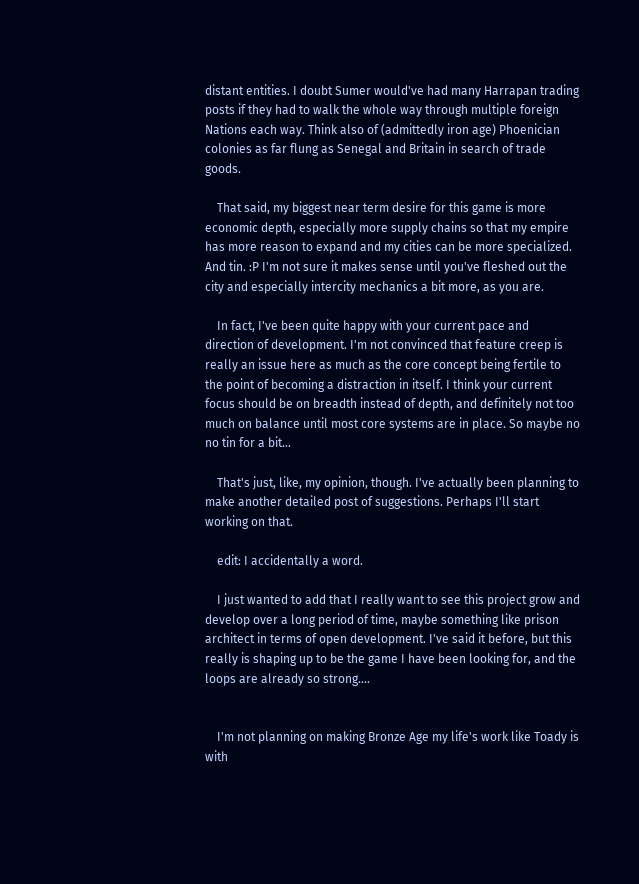distant entities. I doubt Sumer would've had many Harrapan trading posts if they had to walk the whole way through multiple foreign Nations each way. Think also of (admittedly iron age) Phoenician colonies as far flung as Senegal and Britain in search of trade goods.

    That said, my biggest near term desire for this game is more economic depth, especially more supply chains so that my empire has more reason to expand and my cities can be more specialized. And tin. :P I'm not sure it makes sense until you've fleshed out the city and especially intercity mechanics a bit more, as you are.

    In fact, I've been quite happy with your current pace and direction of development. I'm not convinced that feature creep is really an issue here as much as the core concept being fertile to the point of becoming a distraction in itself. I think your current focus should be on breadth instead of depth, and definitely not too much on balance until most core systems are in place. So maybe no no tin for a bit...

    That's just, like, my opinion, though. I've actually been planning to make another detailed post of suggestions. Perhaps I'll start working on that.

    edit: I accidentally a word.

    I just wanted to add that I really want to see this project grow and develop over a long period of time, maybe something like prison architect in terms of open development. I've said it before, but this really is shaping up to be the game I have been looking for, and the loops are already so strong....


    I'm not planning on making Bronze Age my life's work like Toady is with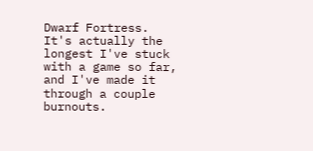Dwarf Fortress. It's actually the longest I've stuck with a game so far, and I've made it through a couple burnouts.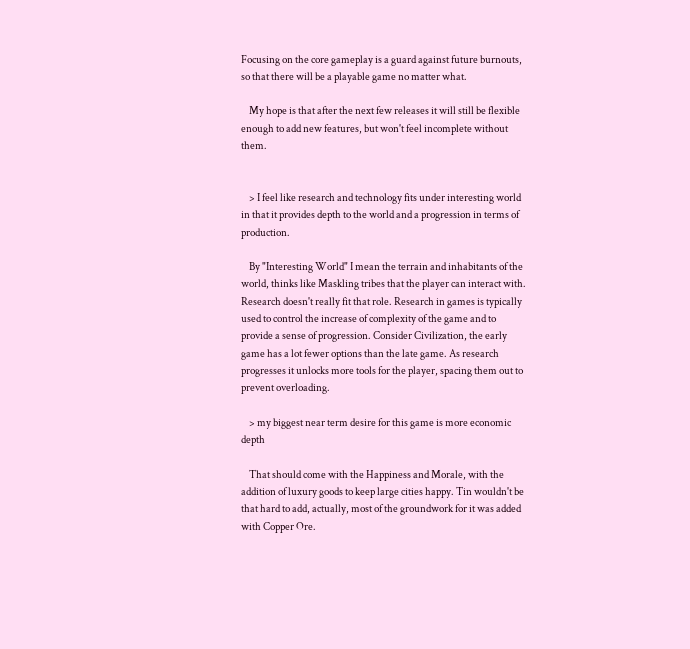Focusing on the core gameplay is a guard against future burnouts, so that there will be a playable game no matter what.

    My hope is that after the next few releases it will still be flexible enough to add new features, but won't feel incomplete without them.


    > I feel like research and technology fits under interesting world in that it provides depth to the world and a progression in terms of production.

    By "Interesting World" I mean the terrain and inhabitants of the world, thinks like Maskling tribes that the player can interact with. Research doesn't really fit that role. Research in games is typically used to control the increase of complexity of the game and to provide a sense of progression. Consider Civilization, the early game has a lot fewer options than the late game. As research progresses it unlocks more tools for the player, spacing them out to prevent overloading.

    > my biggest near term desire for this game is more economic depth

    That should come with the Happiness and Morale, with the addition of luxury goods to keep large cities happy. Tin wouldn't be that hard to add, actually, most of the groundwork for it was added with Copper Ore.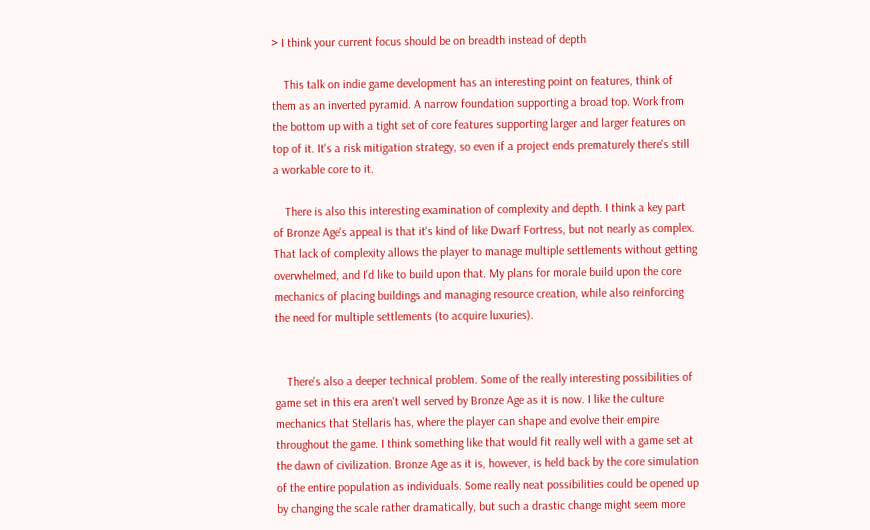> I think your current focus should be on breadth instead of depth

    This talk on indie game development has an interesting point on features, think of them as an inverted pyramid. A narrow foundation supporting a broad top. Work from the bottom up with a tight set of core features supporting larger and larger features on top of it. It's a risk mitigation strategy, so even if a project ends prematurely there's still a workable core to it.

    There is also this interesting examination of complexity and depth. I think a key part of Bronze Age's appeal is that it's kind of like Dwarf Fortress, but not nearly as complex. That lack of complexity allows the player to manage multiple settlements without getting overwhelmed, and I'd like to build upon that. My plans for morale build upon the core mechanics of placing buildings and managing resource creation, while also reinforcing the need for multiple settlements (to acquire luxuries).


    There's also a deeper technical problem. Some of the really interesting possibilities of  game set in this era aren't well served by Bronze Age as it is now. I like the culture mechanics that Stellaris has, where the player can shape and evolve their empire throughout the game. I think something like that would fit really well with a game set at the dawn of civilization. Bronze Age as it is, however, is held back by the core simulation of the entire population as individuals. Some really neat possibilities could be opened up by changing the scale rather dramatically, but such a drastic change might seem more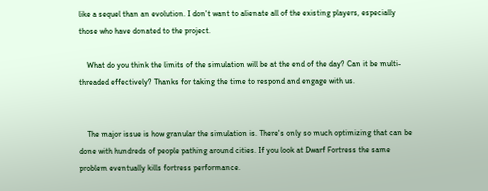like a sequel than an evolution. I don't want to alienate all of the existing players, especially those who have donated to the project.

    What do you think the limits of the simulation will be at the end of the day? Can it be multi- threaded effectively? Thanks for taking the time to respond and engage with us.


    The major issue is how granular the simulation is. There's only so much optimizing that can be done with hundreds of people pathing around cities. If you look at Dwarf Fortress the same problem eventually kills fortress performance.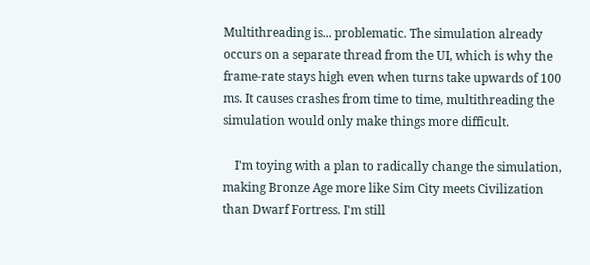Multithreading is... problematic. The simulation already occurs on a separate thread from the UI, which is why the frame-rate stays high even when turns take upwards of 100 ms. It causes crashes from time to time, multithreading the simulation would only make things more difficult.

    I'm toying with a plan to radically change the simulation, making Bronze Age more like Sim City meets Civilization than Dwarf Fortress. I'm still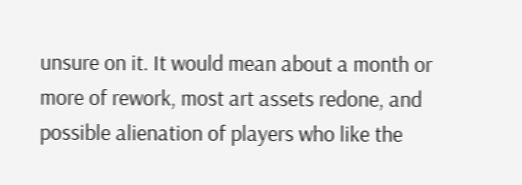unsure on it. It would mean about a month or more of rework, most art assets redone, and possible alienation of players who like the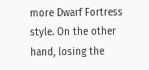more Dwarf Fortress style. On the other hand, losing the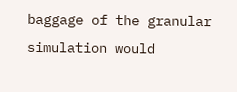baggage of the granular simulation would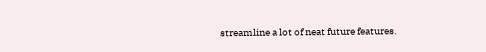streamline a lot of neat future features.